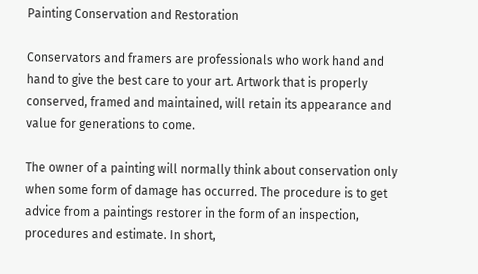Painting Conservation and Restoration

Conservators and framers are professionals who work hand and hand to give the best care to your art. Artwork that is properly conserved, framed and maintained, will retain its appearance and value for generations to come.

The owner of a painting will normally think about conservation only when some form of damage has occurred. The procedure is to get advice from a paintings restorer in the form of an inspection, procedures and estimate. In short,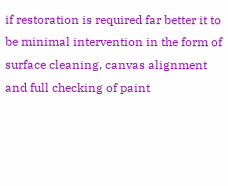if restoration is required far better it to be minimal intervention in the form of surface cleaning, canvas alignment and full checking of paint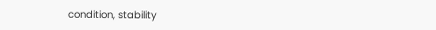condition, stability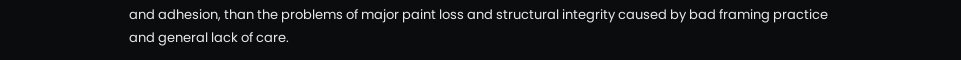and adhesion, than the problems of major paint loss and structural integrity caused by bad framing practice and general lack of care.